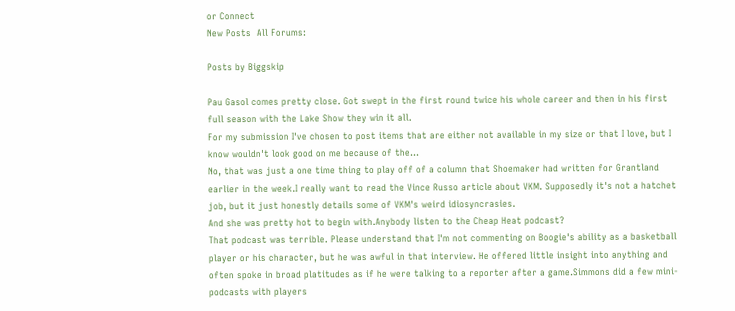or Connect
New Posts  All Forums:

Posts by Biggskip

Pau Gasol comes pretty close. Got swept in the first round twice his whole career and then in his first full season with the Lake Show they win it all.
For my submission I've chosen to post items that are either not available in my size or that I love, but I know wouldn't look good on me because of the...
No, that was just a one time thing to play off of a column that Shoemaker had written for Grantland earlier in the week.I really want to read the Vince Russo article about VKM. Supposedly it's not a hatchet job, but it just honestly details some of VKM's weird idiosyncrasies.
And she was pretty hot to begin with.Anybody listen to the Cheap Heat podcast?
That podcast was terrible. Please understand that I'm not commenting on Boogie's ability as a basketball player or his character, but he was awful in that interview. He offered little insight into anything and often spoke in broad platitudes as if he were talking to a reporter after a game.Simmons did a few mini-podcasts with players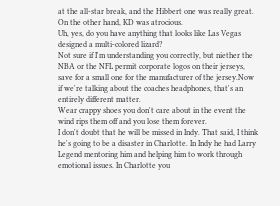at the all-star break, and the Hibbert one was really great. On the other hand, KD was atrocious.
Uh, yes, do you have anything that looks like Las Vegas designed a multi-colored lizard?
Not sure if I'm understanding you correctly, but niether the NBA or the NFL permit corporate logos on their jerseys, save for a small one for the manufacturer of the jersey.Now if we're talking about the coaches headphones, that's an entirely different matter.
Wear crappy shoes you don't care about in the event the wind rips them off and you lose them forever.
I don't doubt that he will be missed in Indy. That said, I think he's going to be a disaster in Charlotte. In Indy he had Larry Legend mentoring him and helping him to work through emotional issues. In Charlotte you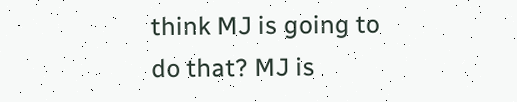think MJ is going to do that? MJ is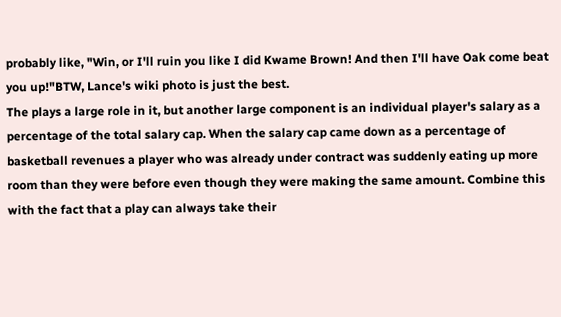probably like, "Win, or I'll ruin you like I did Kwame Brown! And then I'll have Oak come beat you up!"BTW, Lance's wiki photo is just the best.
The plays a large role in it, but another large component is an individual player's salary as a percentage of the total salary cap. When the salary cap came down as a percentage of basketball revenues a player who was already under contract was suddenly eating up more room than they were before even though they were making the same amount. Combine this with the fact that a play can always take their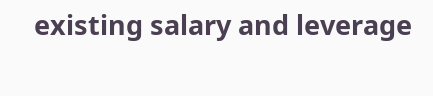existing salary and leverage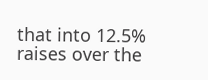that into 12.5% raises over the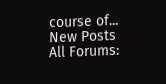course of...
New Posts  All Forums: